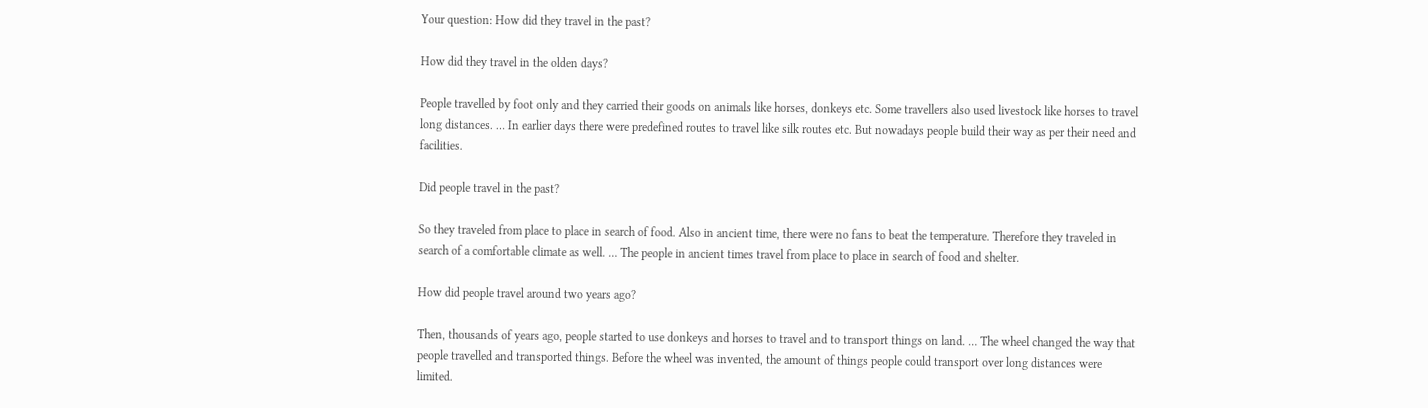Your question: How did they travel in the past?

How did they travel in the olden days?

People travelled by foot only and they carried their goods on animals like horses, donkeys etc. Some travellers also used livestock like horses to travel long distances. … In earlier days there were predefined routes to travel like silk routes etc. But nowadays people build their way as per their need and facilities.

Did people travel in the past?

So they traveled from place to place in search of food. Also in ancient time, there were no fans to beat the temperature. Therefore they traveled in search of a comfortable climate as well. … The people in ancient times travel from place to place in search of food and shelter.

How did people travel around two years ago?

Then, thousands of years ago, people started to use donkeys and horses to travel and to transport things on land. … The wheel changed the way that people travelled and transported things. Before the wheel was invented, the amount of things people could transport over long distances were limited.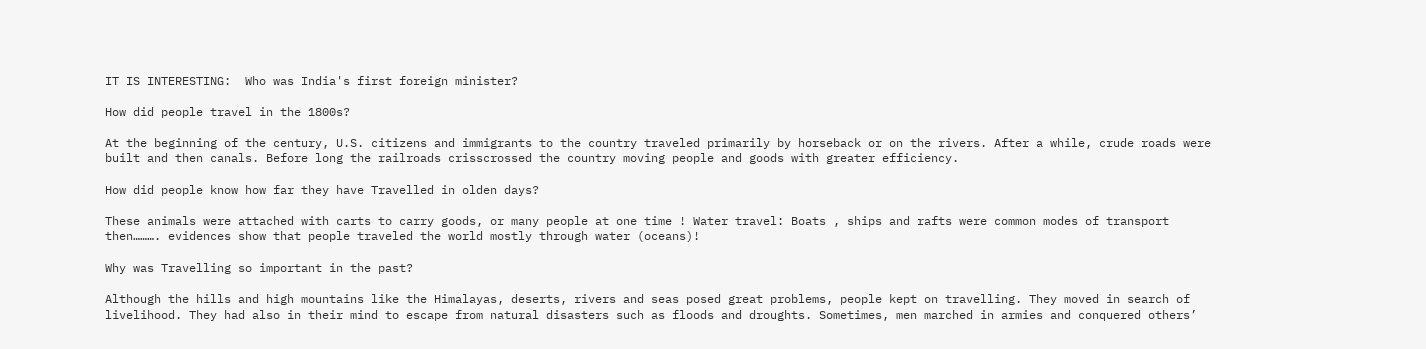IT IS INTERESTING:  Who was India's first foreign minister?

How did people travel in the 1800s?

At the beginning of the century, U.S. citizens and immigrants to the country traveled primarily by horseback or on the rivers. After a while, crude roads were built and then canals. Before long the railroads crisscrossed the country moving people and goods with greater efficiency.

How did people know how far they have Travelled in olden days?

These animals were attached with carts to carry goods, or many people at one time ! Water travel: Boats , ships and rafts were common modes of transport then………. evidences show that people traveled the world mostly through water (oceans)!

Why was Travelling so important in the past?

Although the hills and high mountains like the Himalayas, deserts, rivers and seas posed great problems, people kept on travelling. They moved in search of livelihood. They had also in their mind to escape from natural disasters such as floods and droughts. Sometimes, men marched in armies and conquered others’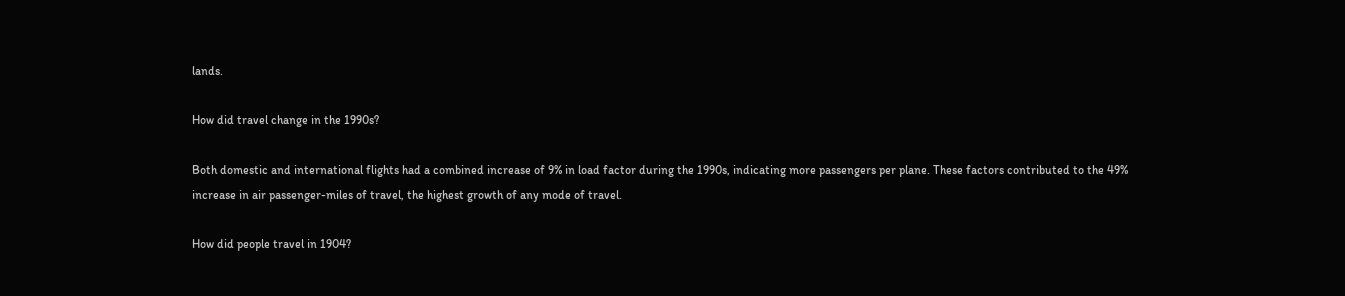lands.

How did travel change in the 1990s?

Both domestic and international flights had a combined increase of 9% in load factor during the 1990s, indicating more passengers per plane. These factors contributed to the 49% increase in air passenger-miles of travel, the highest growth of any mode of travel.

How did people travel in 1904?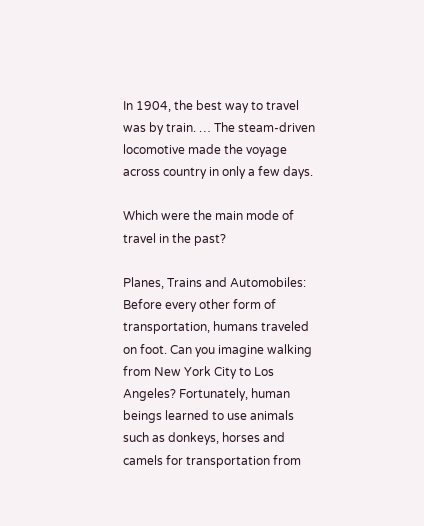In 1904, the best way to travel was by train. … The steam-driven locomotive made the voyage across country in only a few days.

Which were the main mode of travel in the past?

Planes, Trains and Automobiles: Before every other form of transportation, humans traveled on foot. Can you imagine walking from New York City to Los Angeles? Fortunately, human beings learned to use animals such as donkeys, horses and camels for transportation from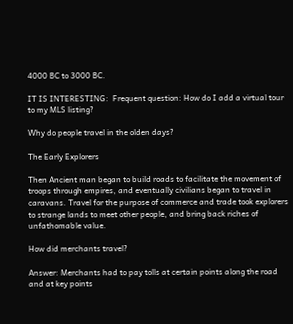4000 BC to 3000 BC.

IT IS INTERESTING:  Frequent question: How do I add a virtual tour to my MLS listing?

Why do people travel in the olden days?

The Early Explorers

Then Ancient man began to build roads to facilitate the movement of troops through empires, and eventually civilians began to travel in caravans. Travel for the purpose of commerce and trade took explorers to strange lands to meet other people, and bring back riches of unfathomable value.

How did merchants travel?

Answer: Merchants had to pay tolls at certain points along the road and at key points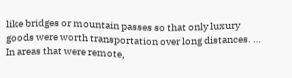like bridges or mountain passes so that only luxury goods were worth transportation over long distances. … In areas that were remote,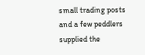small trading posts and a few peddlers supplied the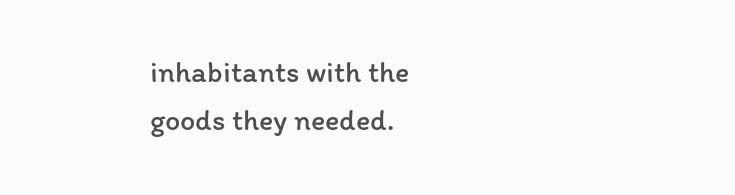inhabitants with the goods they needed.